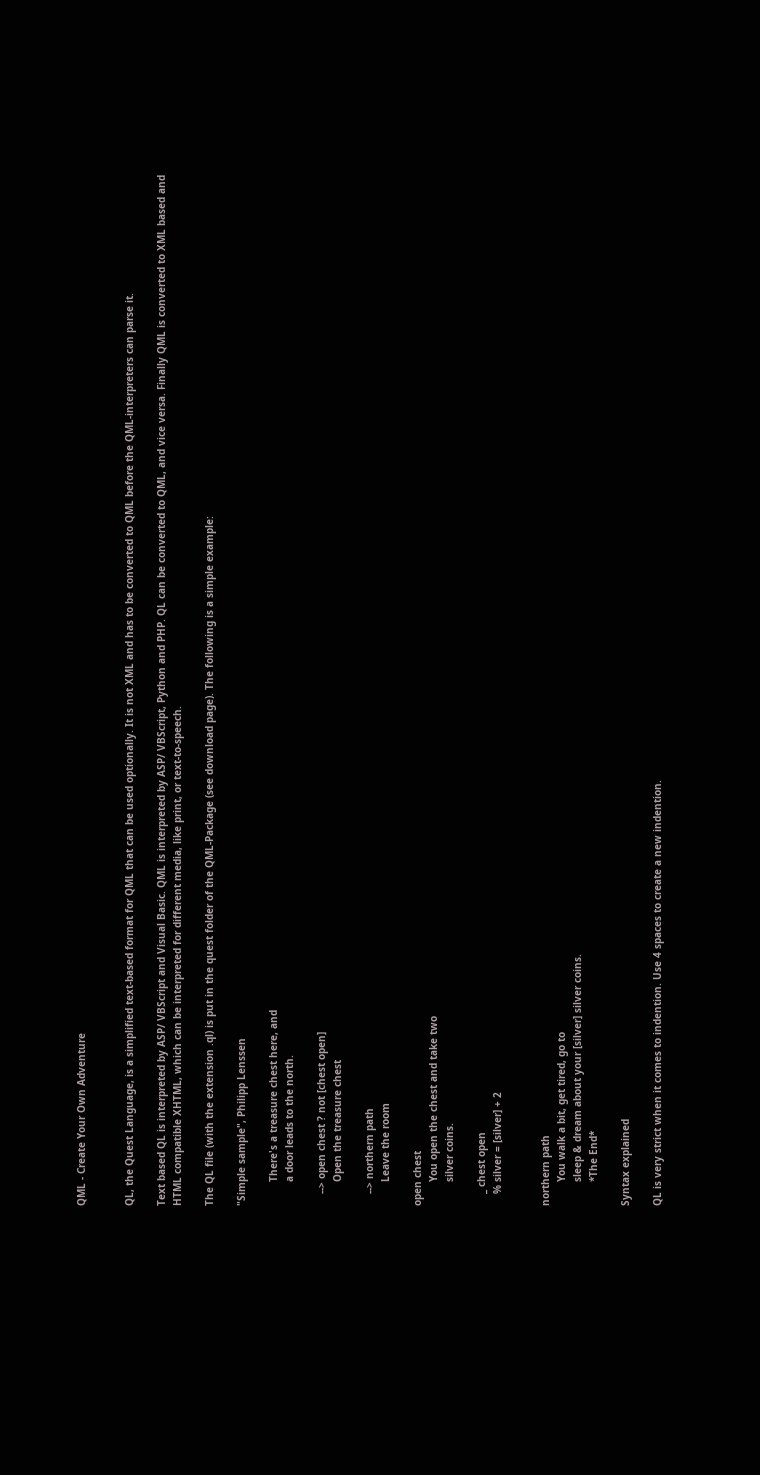QML - Create Your Own Adventure


QL, the Quest Language, is a simplified text-based format for QML that can be used optionally. It is not XML and has to be converted to QML before the QML-interpreters can parse it.

Text based QL is interpreted by ASP/ VBScript and Visual Basic. QML is interpreted by ASP/ VBScript, Python and PHP. QL can be converted to QML, and vice versa. Finally QML is converted to XML based and HTML compatible XHTML, which can be interpreted for different media, like print, or text-to-speech.

The QL file (with the extension .ql) is put in the quest folder of the QML-Package (see download page). The following is a simple example:

"Simple sample", Philipp Lenssen

        There's a treasure chest here, and
        a door leads to the north.

    --> open chest ? not [chest open]
        Open the treasure chest

    --> northern path
        Leave the room

open chest
        You open the chest and take two
        silver coins.

    _ chest open
    % silver = [silver] + 2


northern path
        You walk a bit, get tired, go to
        sleep & dream about your [silver] silver coins.
        *The End*

Syntax explained

QL is very strict when it comes to indention. Use 4 spaces to create a new indention.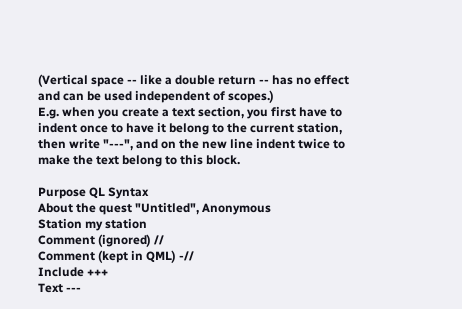(Vertical space -- like a double return -- has no effect and can be used independent of scopes.)
E.g. when you create a text section, you first have to indent once to have it belong to the current station, then write "---", and on the new line indent twice to make the text belong to this block.

Purpose QL Syntax
About the quest "Untitled", Anonymous
Station my station
Comment (ignored) //
Comment (kept in QML) -//
Include +++
Text ---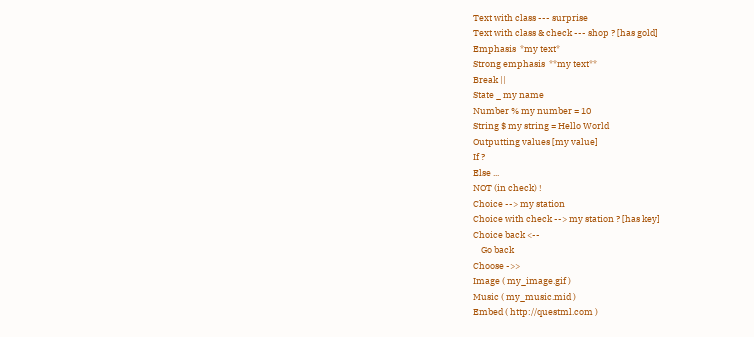Text with class --- surprise
Text with class & check --- shop ? [has gold]
Emphasis  *my text*
Strong emphasis  **my text**
Break ||
State _ my name
Number % my number = 10
String $ my string = Hello World
Outputting values [my value]
If ?
Else ...
NOT (in check) !
Choice --> my station
Choice with check --> my station ? [has key]
Choice back <--
    Go back
Choose ->>
Image ( my_image.gif )
Music ( my_music.mid )
Embed ( http://questml.com )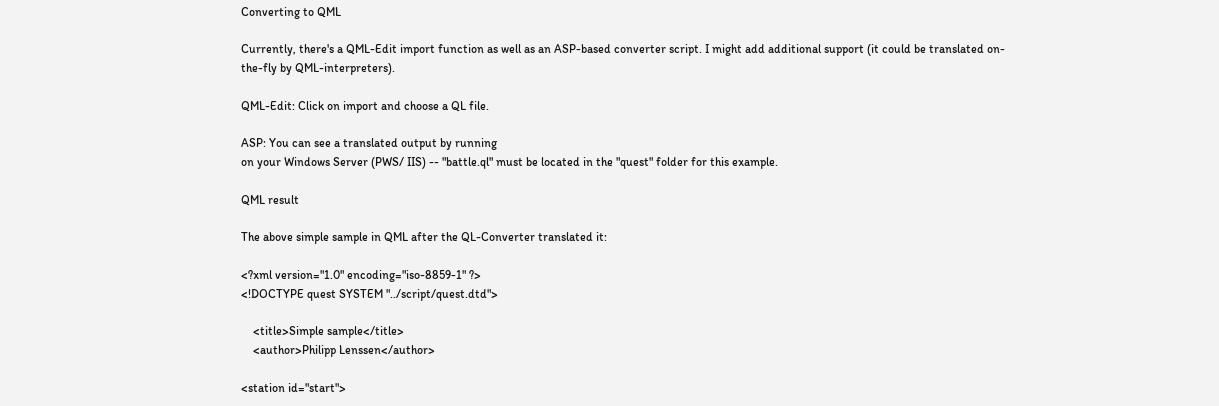Converting to QML

Currently, there's a QML-Edit import function as well as an ASP-based converter script. I might add additional support (it could be translated on-the-fly by QML-interpreters).

QML-Edit: Click on import and choose a QL file.

ASP: You can see a translated output by running
on your Windows Server (PWS/ IIS) -- "battle.ql" must be located in the "quest" folder for this example.

QML result

The above simple sample in QML after the QL-Converter translated it:

<?xml version="1.0" encoding="iso-8859-1" ?>
<!DOCTYPE quest SYSTEM "../script/quest.dtd">

    <title>Simple sample</title>
    <author>Philipp Lenssen</author>

<station id="start">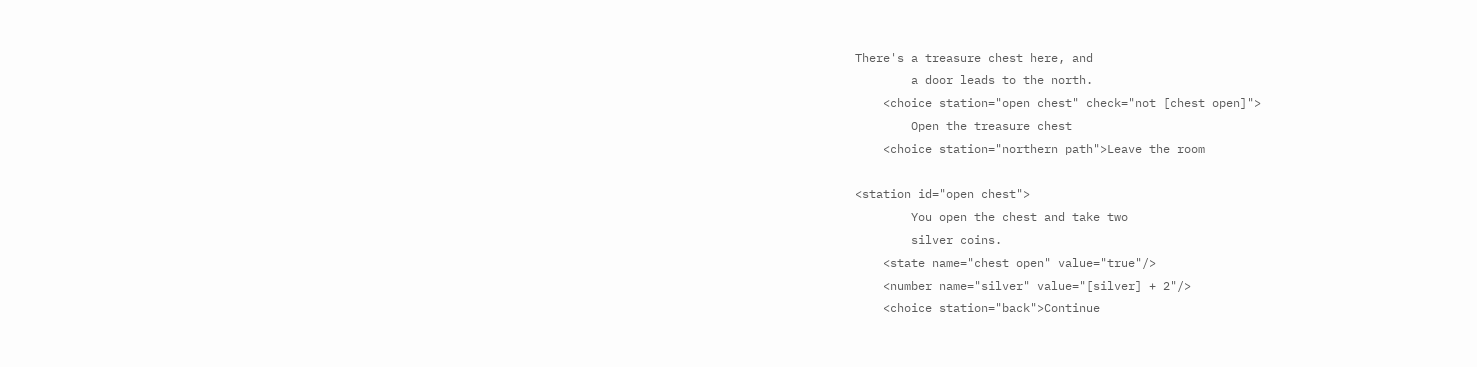There's a treasure chest here, and
        a door leads to the north.
    <choice station="open chest" check="not [chest open]">
        Open the treasure chest
    <choice station="northern path">Leave the room

<station id="open chest">
        You open the chest and take two
        silver coins.
    <state name="chest open" value="true"/>
    <number name="silver" value="[silver] + 2"/>
    <choice station="back">Continue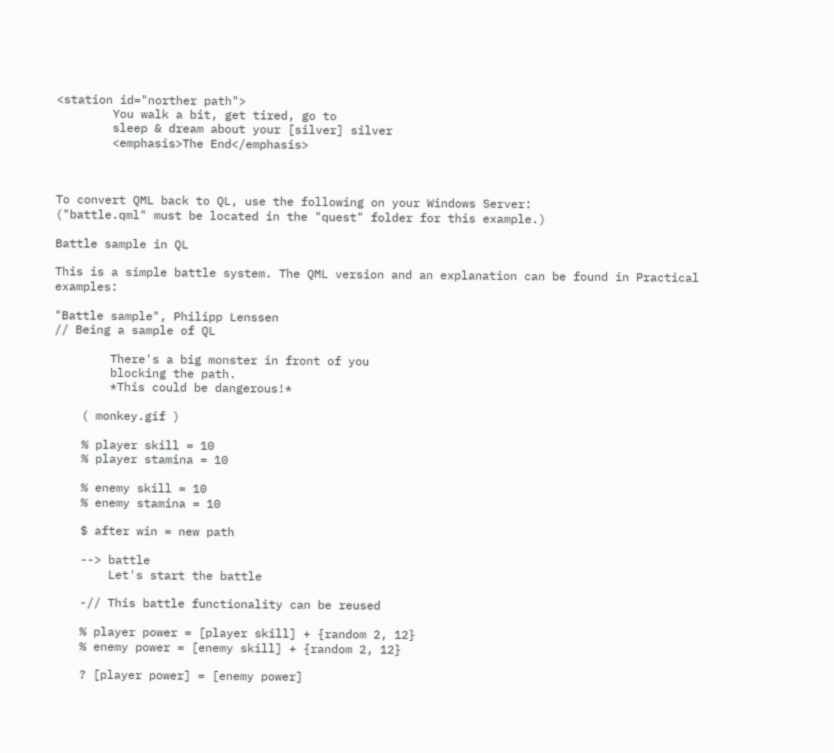<station id="norther path">
        You walk a bit, get tired, go to
        sleep & dream about your [silver] silver
        <emphasis>The End</emphasis>



To convert QML back to QL, use the following on your Windows Server:
("battle.qml" must be located in the "quest" folder for this example.)

Battle sample in QL

This is a simple battle system. The QML version and an explanation can be found in Practical examples:

"Battle sample", Philipp Lenssen
// Being a sample of QL

        There's a big monster in front of you
        blocking the path.
        *This could be dangerous!*

    ( monkey.gif )

    % player skill = 10
    % player stamina = 10

    % enemy skill = 10
    % enemy stamina = 10

    $ after win = new path

    --> battle
        Let's start the battle

    -// This battle functionality can be reused

    % player power = [player skill] + {random 2, 12}
    % enemy power = [enemy skill] + {random 2, 12}

    ? [player power] = [enemy power]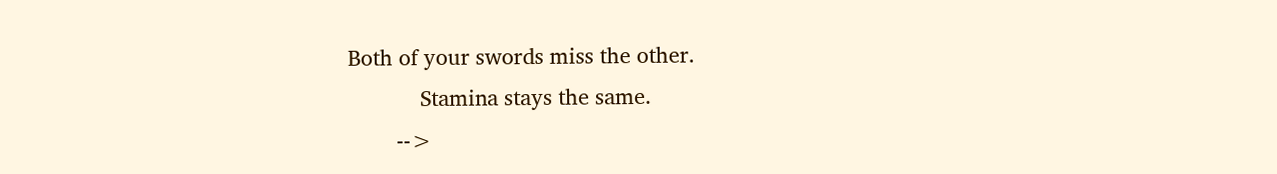Both of your swords miss the other.
            Stamina stays the same.
        -->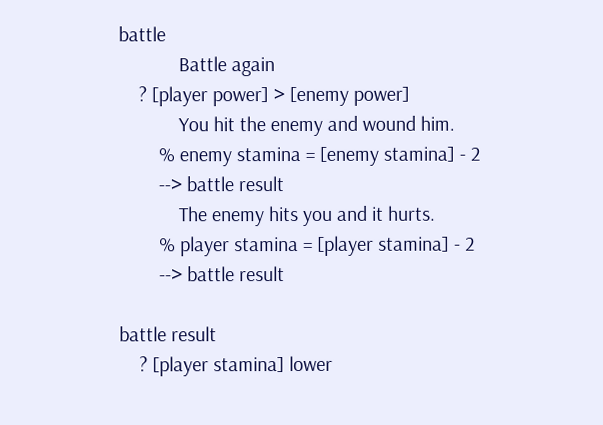battle
            Battle again
    ? [player power] > [enemy power]
            You hit the enemy and wound him.
        % enemy stamina = [enemy stamina] - 2
        --> battle result
            The enemy hits you and it hurts.
        % player stamina = [player stamina] - 2
        --> battle result

battle result
    ? [player stamina] lower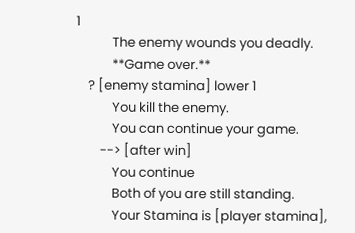1
            The enemy wounds you deadly.
            **Game over.**
    ? [enemy stamina] lower 1
            You kill the enemy.
            You can continue your game.
        --> [after win]
            You continue
            Both of you are still standing.
            Your Stamina is [player stamina],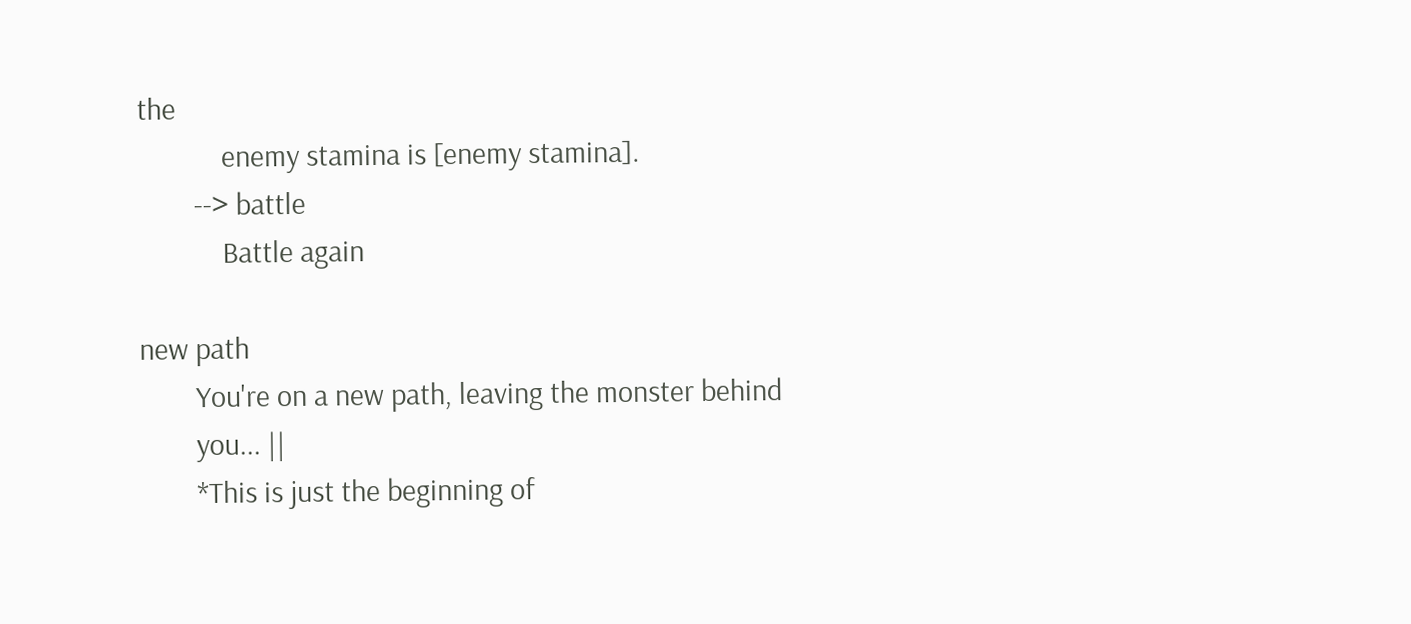the
            enemy stamina is [enemy stamina].
        --> battle
            Battle again

new path
        You're on a new path, leaving the monster behind
        you... ||
        *This is just the beginning of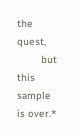the quest,
        but this sample is over.*